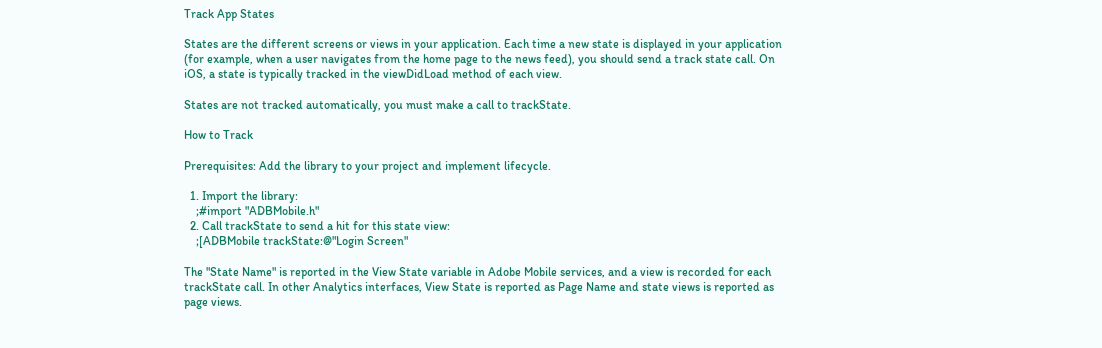Track App States

States are the different screens or views in your application. Each time a new state is displayed in your application (for example, when a user navigates from the home page to the news feed), you should send a track state call. On iOS, a state is typically tracked in the viewDidLoad method of each view.

States are not tracked automatically, you must make a call to trackState.

How to Track

Prerequisites: Add the library to your project and implement lifecycle.

  1. Import the library:
    ;#import "ADBMobile.h"
  2. Call trackState to send a hit for this state view:
    ;[ADBMobile trackState:@"Login Screen"

The "State Name" is reported in the View State variable in Adobe Mobile services, and a view is recorded for each trackState call. In other Analytics interfaces, View State is reported as Page Name and state views is reported as page views.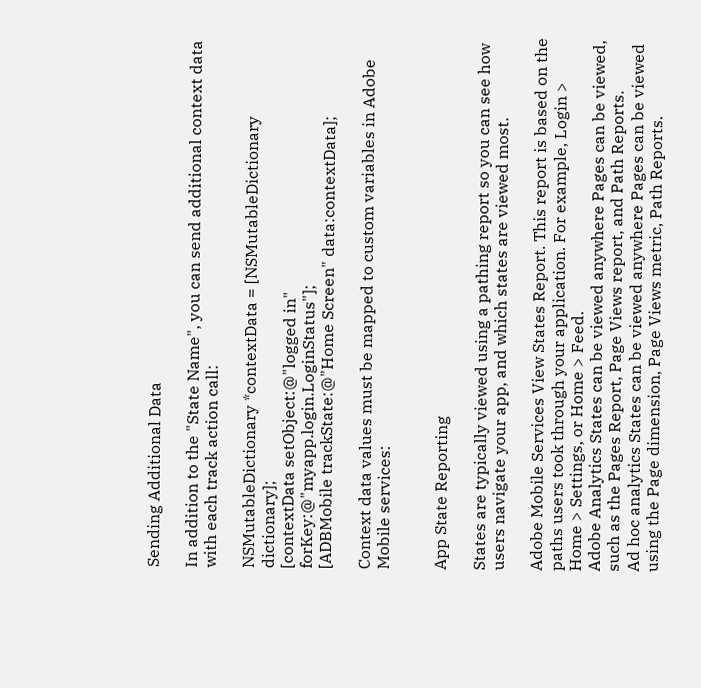Sending Additional Data

In addition to the "State Name", you can send additional context data with each track action call:

NSMutableDictionary *contextData = [NSMutableDictionary dictionary];
[contextData setObject:@"logged in" forKey:@"myapp.login.LoginStatus"];
[ADBMobile trackState:@"Home Screen" data:contextData];

Context data values must be mapped to custom variables in Adobe Mobile services:


App State Reporting

States are typically viewed using a pathing report so you can see how users navigate your app, and which states are viewed most.

Adobe Mobile Services View States Report. This report is based on the paths users took through your application. For example, Login > Home > Settings, or Home > Feed.
Adobe Analytics States can be viewed anywhere Pages can be viewed, such as the Pages Report, Page Views report, and Path Reports.
Ad hoc analytics States can be viewed anywhere Pages can be viewed using the Page dimension, Page Views metric, Path Reports.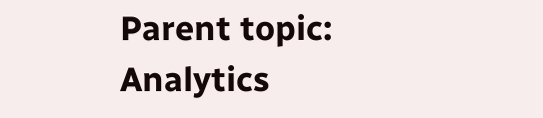Parent topic: Analytics